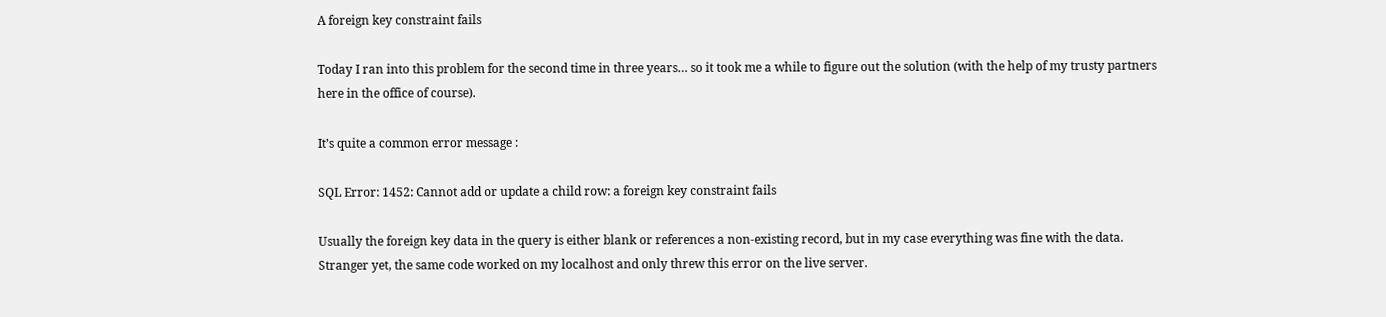A foreign key constraint fails

Today I ran into this problem for the second time in three years… so it took me a while to figure out the solution (with the help of my trusty partners here in the office of course).

It’s quite a common error message :

SQL Error: 1452: Cannot add or update a child row: a foreign key constraint fails

Usually the foreign key data in the query is either blank or references a non-existing record, but in my case everything was fine with the data. Stranger yet, the same code worked on my localhost and only threw this error on the live server.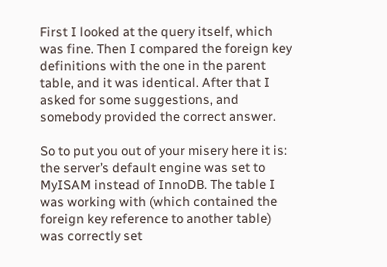First I looked at the query itself, which was fine. Then I compared the foreign key definitions with the one in the parent table, and it was identical. After that I asked for some suggestions, and somebody provided the correct answer.

So to put you out of your misery here it is: the server’s default engine was set to MyISAM instead of InnoDB. The table I was working with (which contained the foreign key reference to another table) was correctly set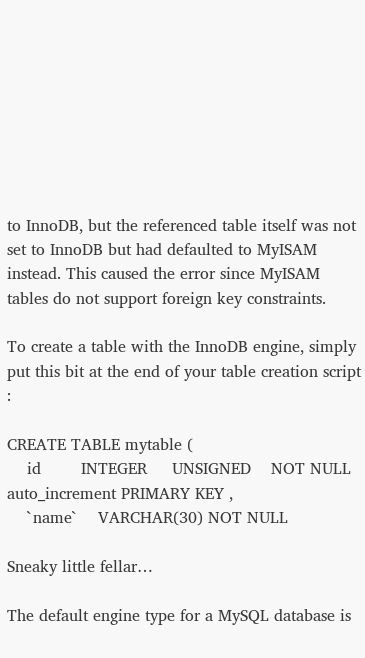to InnoDB, but the referenced table itself was not set to InnoDB but had defaulted to MyISAM instead. This caused the error since MyISAM tables do not support foreign key constraints.

To create a table with the InnoDB engine, simply put this bit at the end of your table creation script :

CREATE TABLE mytable (
    id        INTEGER     UNSIGNED    NOT NULL auto_increment PRIMARY KEY ,
    `name`    VARCHAR(30) NOT NULL

Sneaky little fellar…

The default engine type for a MySQL database is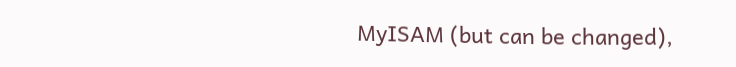MyISAM (but can be changed),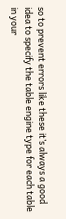so to prevent errors like these it’s always a good idea to specify the table engine type for each table in your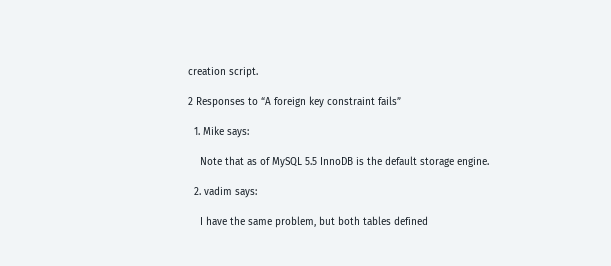creation script.

2 Responses to “A foreign key constraint fails”

  1. Mike says:

    Note that as of MySQL 5.5 InnoDB is the default storage engine.

  2. vadim says:

    I have the same problem, but both tables defined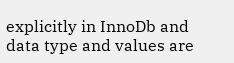explicitly in InnoDb and data type and values are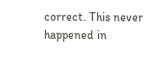correct. This never happened in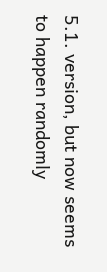5.1. version, but now seems to happen randomly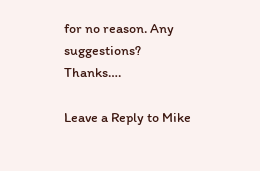for no reason. Any suggestions? Thanks….

Leave a Reply to Mike